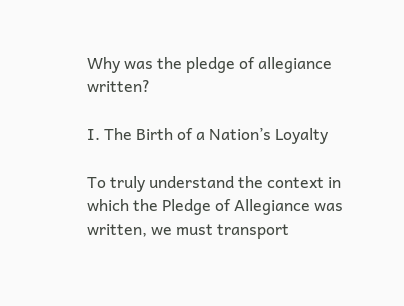Why was the pledge of allegiance written?

I. The Birth of a Nation’s Loyalty

To truly understand the context in which the Pledge of Allegiance was written, we must transport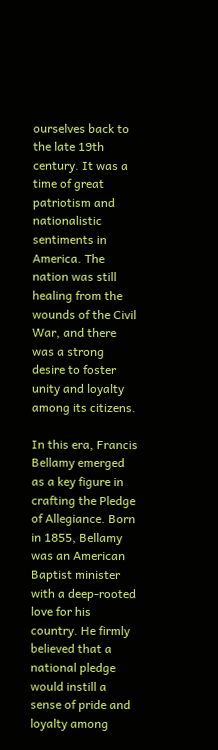ourselves back to the late 19th century. It was a time of great patriotism and nationalistic sentiments in America. The nation was still healing from the wounds of the Civil War, and there was a strong desire to foster unity and loyalty among its citizens.

In this era, Francis Bellamy emerged as a key figure in crafting the Pledge of Allegiance. Born in 1855, Bellamy was an American Baptist minister with a deep-rooted love for his country. He firmly believed that a national pledge would instill a sense of pride and loyalty among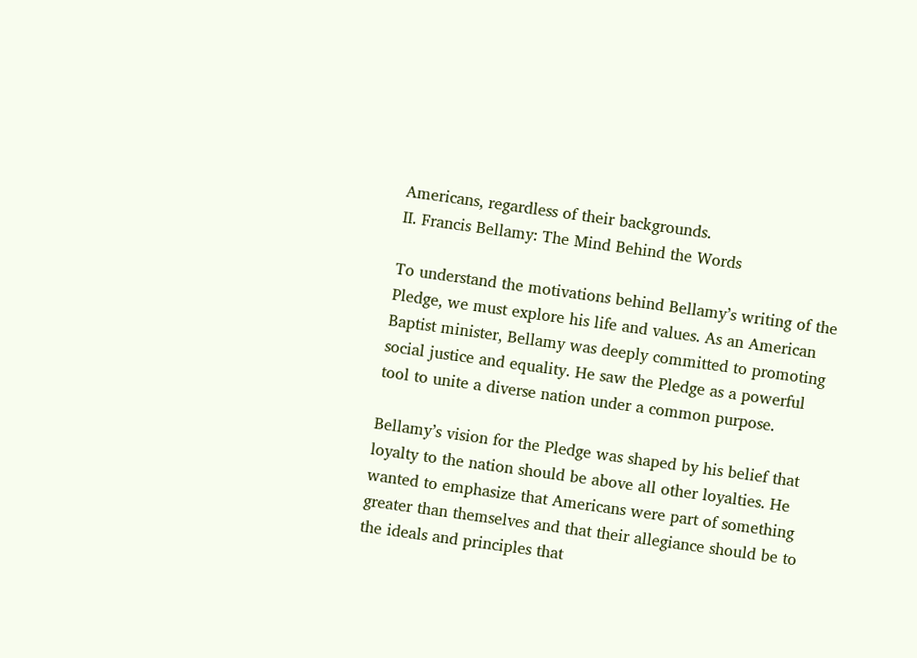Americans, regardless of their backgrounds.
II. Francis Bellamy: The Mind Behind the Words

To understand the motivations behind Bellamy’s writing of the Pledge, we must explore his life and values. As an American Baptist minister, Bellamy was deeply committed to promoting social justice and equality. He saw the Pledge as a powerful tool to unite a diverse nation under a common purpose.

Bellamy’s vision for the Pledge was shaped by his belief that loyalty to the nation should be above all other loyalties. He wanted to emphasize that Americans were part of something greater than themselves and that their allegiance should be to the ideals and principles that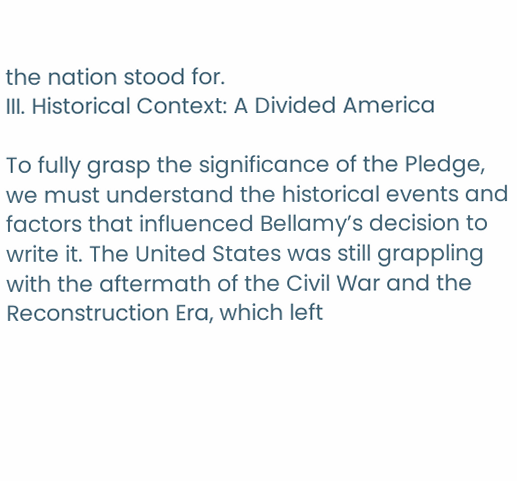the nation stood for.
III. Historical Context: A Divided America

To fully grasp the significance of the Pledge, we must understand the historical events and factors that influenced Bellamy’s decision to write it. The United States was still grappling with the aftermath of the Civil War and the Reconstruction Era, which left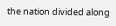the nation divided along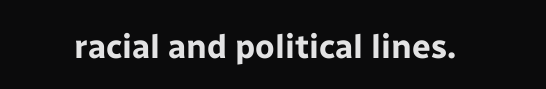racial and political lines.